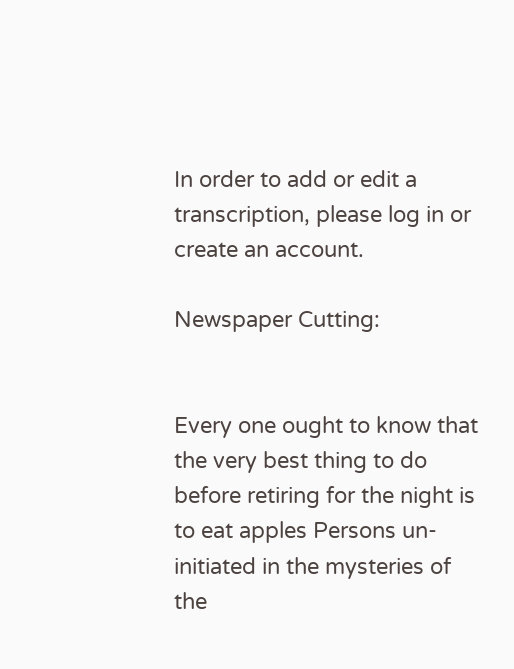In order to add or edit a transcription, please log in or create an account.

Newspaper Cutting:


Every one ought to know that the very best thing to do before retiring for the night is to eat apples Persons un-initiated in the mysteries of the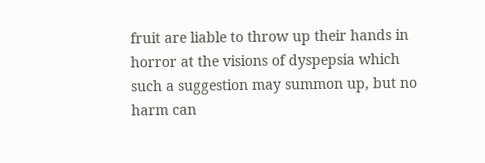fruit are liable to throw up their hands in horror at the visions of dyspepsia which such a suggestion may summon up, but no harm can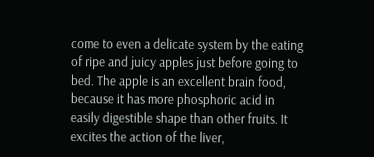come to even a delicate system by the eating of ripe and juicy apples just before going to bed. The apple is an excellent brain food, because it has more phosphoric acid in easily digestible shape than other fruits. It excites the action of the liver,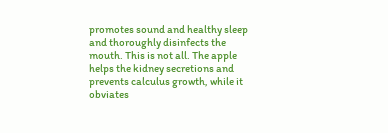promotes sound and healthy sleep and thoroughly disinfects the mouth. This is not all. The apple helps the kidney secretions and prevents calculus growth, while it obviates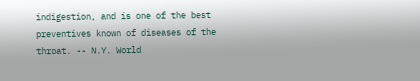indigestion, and is one of the best preventives known of diseases of the throat. -- N.Y. World